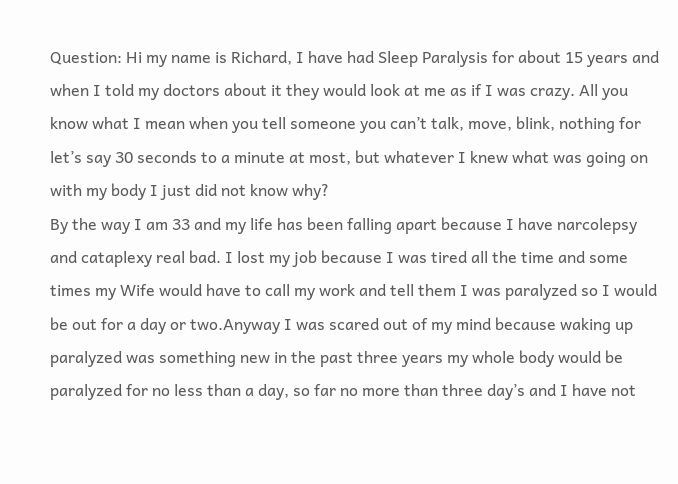Question: Hi my name is Richard, I have had Sleep Paralysis for about 15 years and when I told my doctors about it they would look at me as if I was crazy. All you know what I mean when you tell someone you can’t talk, move, blink, nothing for let’s say 30 seconds to a minute at most, but whatever I knew what was going on with my body I just did not know why?
By the way I am 33 and my life has been falling apart because I have narcolepsy and cataplexy real bad. I lost my job because I was tired all the time and some times my Wife would have to call my work and tell them I was paralyzed so I would be out for a day or two.Anyway I was scared out of my mind because waking up paralyzed was something new in the past three years my whole body would be paralyzed for no less than a day, so far no more than three day’s and I have not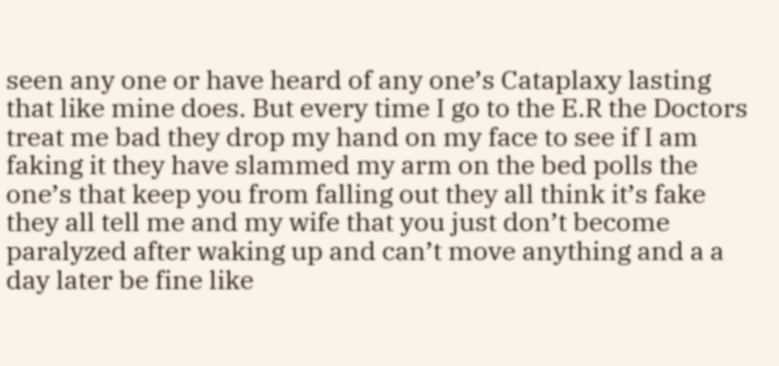seen any one or have heard of any one’s Cataplaxy lasting that like mine does. But every time I go to the E.R the Doctors treat me bad they drop my hand on my face to see if I am faking it they have slammed my arm on the bed polls the one’s that keep you from falling out they all think it’s fake they all tell me and my wife that you just don’t become paralyzed after waking up and can’t move anything and a a day later be fine like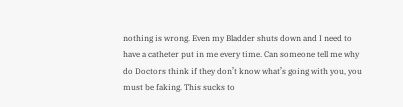nothing is wrong. Even my Bladder shuts down and I need to have a catheter put in me every time. Can someone tell me why do Doctors think if they don’t know what’s going with you, you must be faking. This sucks to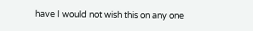have I would not wish this on any one